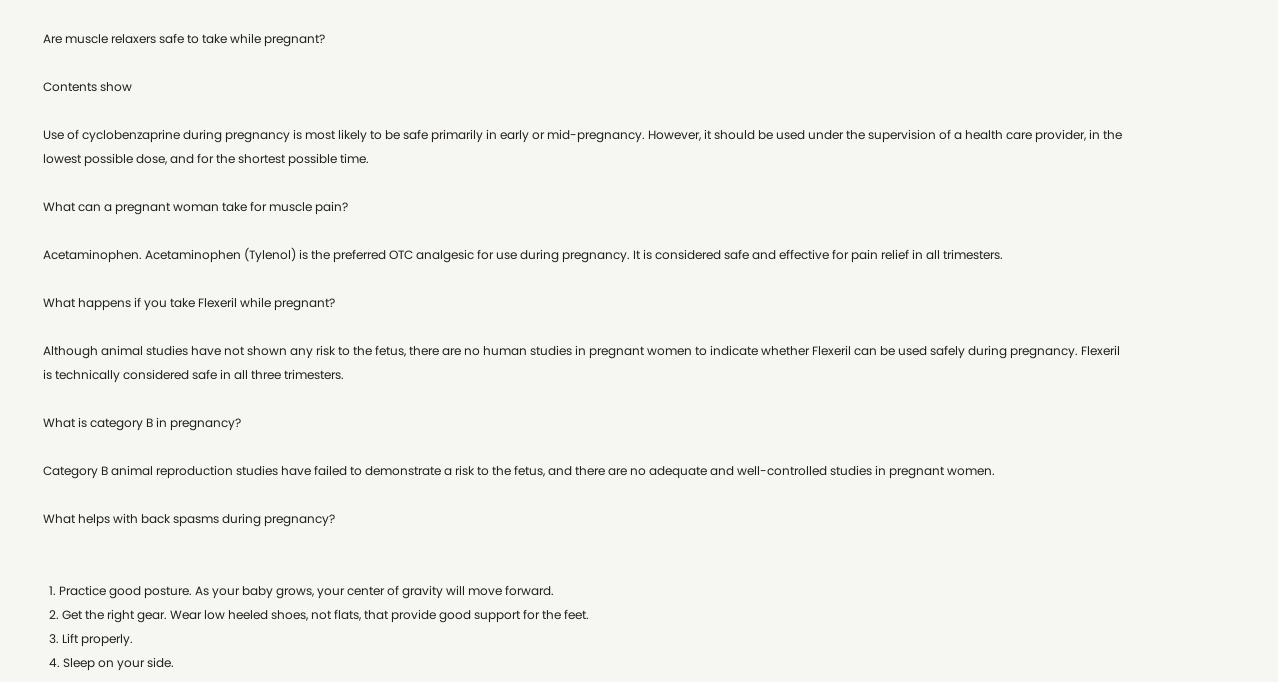Are muscle relaxers safe to take while pregnant?

Contents show

Use of cyclobenzaprine during pregnancy is most likely to be safe primarily in early or mid-pregnancy. However, it should be used under the supervision of a health care provider, in the lowest possible dose, and for the shortest possible time.

What can a pregnant woman take for muscle pain?

Acetaminophen. Acetaminophen (Tylenol) is the preferred OTC analgesic for use during pregnancy. It is considered safe and effective for pain relief in all trimesters.

What happens if you take Flexeril while pregnant?

Although animal studies have not shown any risk to the fetus, there are no human studies in pregnant women to indicate whether Flexeril can be used safely during pregnancy. Flexeril is technically considered safe in all three trimesters.

What is category B in pregnancy?

Category B animal reproduction studies have failed to demonstrate a risk to the fetus, and there are no adequate and well-controlled studies in pregnant women.

What helps with back spasms during pregnancy?


  1. Practice good posture. As your baby grows, your center of gravity will move forward.
  2. Get the right gear. Wear low heeled shoes, not flats, that provide good support for the feet.
  3. Lift properly.
  4. Sleep on your side.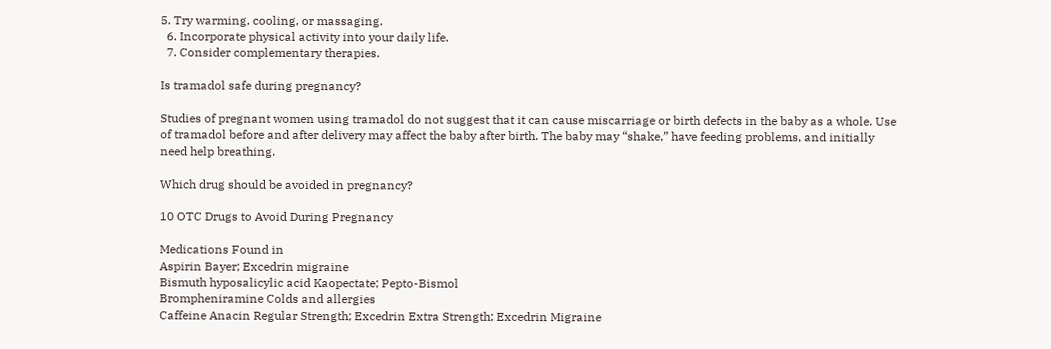5. Try warming, cooling, or massaging.
  6. Incorporate physical activity into your daily life.
  7. Consider complementary therapies.

Is tramadol safe during pregnancy?

Studies of pregnant women using tramadol do not suggest that it can cause miscarriage or birth defects in the baby as a whole. Use of tramadol before and after delivery may affect the baby after birth. The baby may “shake,” have feeding problems, and initially need help breathing.

Which drug should be avoided in pregnancy?

10 OTC Drugs to Avoid During Pregnancy

Medications Found in
Aspirin Bayer; Excedrin migraine
Bismuth hyposalicylic acid Kaopectate; Pepto-Bismol
Brompheniramine Colds and allergies
Caffeine Anacin Regular Strength; Excedrin Extra Strength; Excedrin Migraine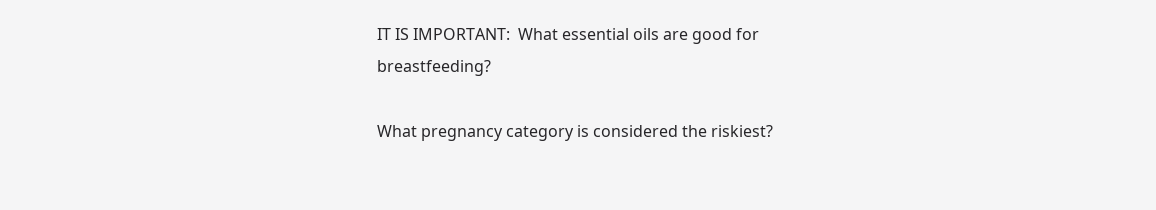IT IS IMPORTANT:  What essential oils are good for breastfeeding?

What pregnancy category is considered the riskiest?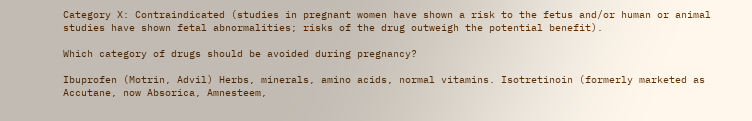Category X: Contraindicated (studies in pregnant women have shown a risk to the fetus and/or human or animal studies have shown fetal abnormalities; risks of the drug outweigh the potential benefit).

Which category of drugs should be avoided during pregnancy?

Ibuprofen (Motrin, Advil) Herbs, minerals, amino acids, normal vitamins. Isotretinoin (formerly marketed as Accutane, now Absorica, Amnesteem,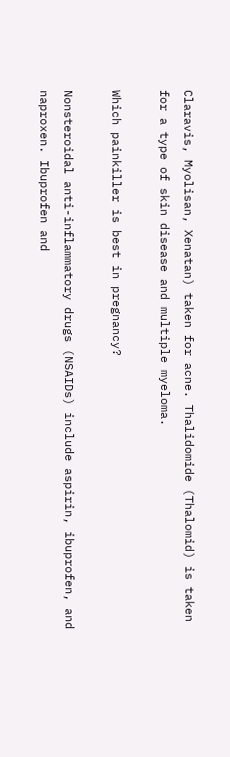Claravis, Myolisan, Xenatan) taken for acne. Thalidomide (Thalomid) is taken for a type of skin disease and multiple myeloma.

Which painkiller is best in pregnancy?

Nonsteroidal anti-inflammatory drugs (NSAIDs) include aspirin, ibuprofen, and naproxen. Ibuprofen and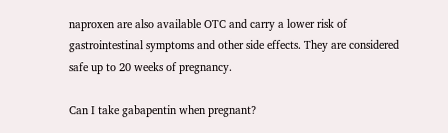naproxen are also available OTC and carry a lower risk of gastrointestinal symptoms and other side effects. They are considered safe up to 20 weeks of pregnancy.

Can I take gabapentin when pregnant?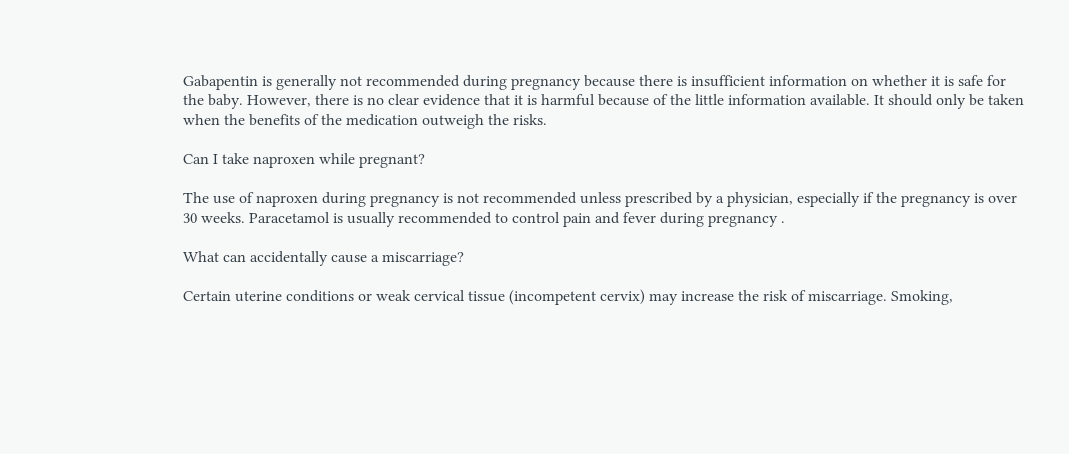Gabapentin is generally not recommended during pregnancy because there is insufficient information on whether it is safe for the baby. However, there is no clear evidence that it is harmful because of the little information available. It should only be taken when the benefits of the medication outweigh the risks.

Can I take naproxen while pregnant?

The use of naproxen during pregnancy is not recommended unless prescribed by a physician, especially if the pregnancy is over 30 weeks. Paracetamol is usually recommended to control pain and fever during pregnancy .

What can accidentally cause a miscarriage?

Certain uterine conditions or weak cervical tissue (incompetent cervix) may increase the risk of miscarriage. Smoking,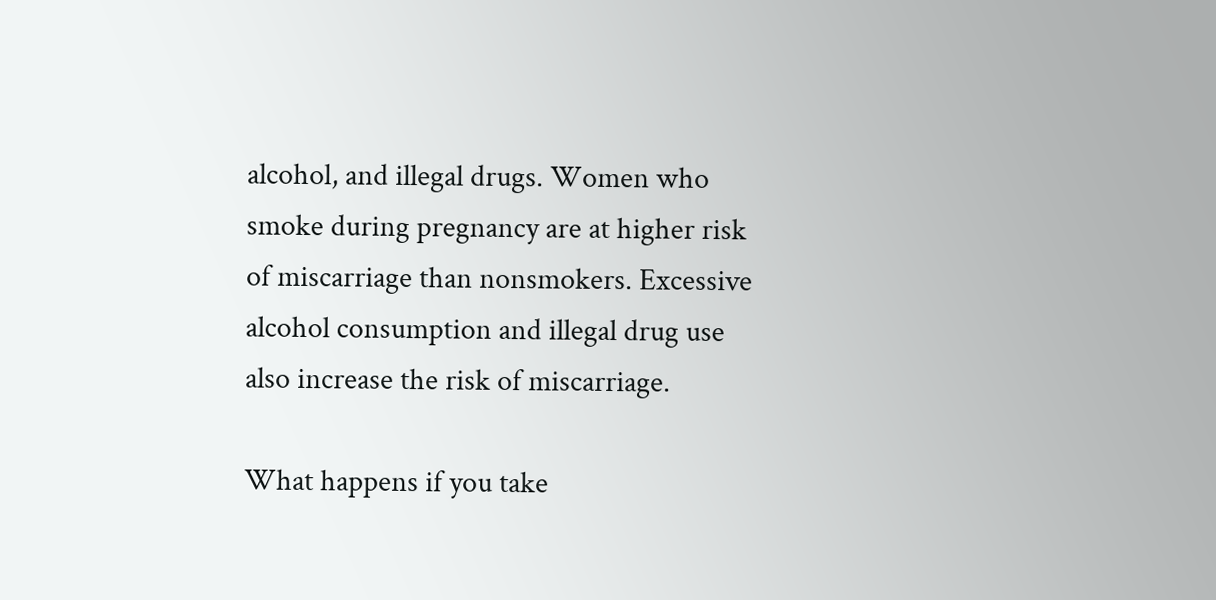alcohol, and illegal drugs. Women who smoke during pregnancy are at higher risk of miscarriage than nonsmokers. Excessive alcohol consumption and illegal drug use also increase the risk of miscarriage.

What happens if you take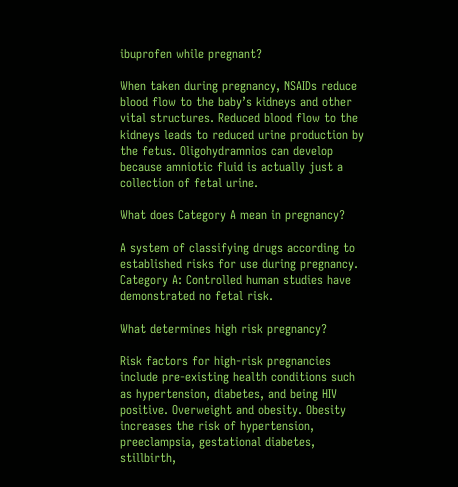ibuprofen while pregnant?

When taken during pregnancy, NSAIDs reduce blood flow to the baby’s kidneys and other vital structures. Reduced blood flow to the kidneys leads to reduced urine production by the fetus. Oligohydramnios can develop because amniotic fluid is actually just a collection of fetal urine.

What does Category A mean in pregnancy?

A system of classifying drugs according to established risks for use during pregnancy. Category A: Controlled human studies have demonstrated no fetal risk.

What determines high risk pregnancy?

Risk factors for high-risk pregnancies include pre-existing health conditions such as hypertension, diabetes, and being HIV positive. Overweight and obesity. Obesity increases the risk of hypertension, preeclampsia, gestational diabetes, stillbirth,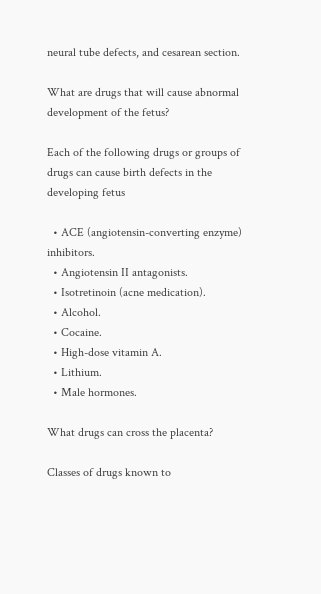neural tube defects, and cesarean section.

What are drugs that will cause abnormal development of the fetus?

Each of the following drugs or groups of drugs can cause birth defects in the developing fetus

  • ACE (angiotensin-converting enzyme) inhibitors.
  • Angiotensin II antagonists.
  • Isotretinoin (acne medication).
  • Alcohol.
  • Cocaine.
  • High-dose vitamin A.
  • Lithium.
  • Male hormones.

What drugs can cross the placenta?

Classes of drugs known to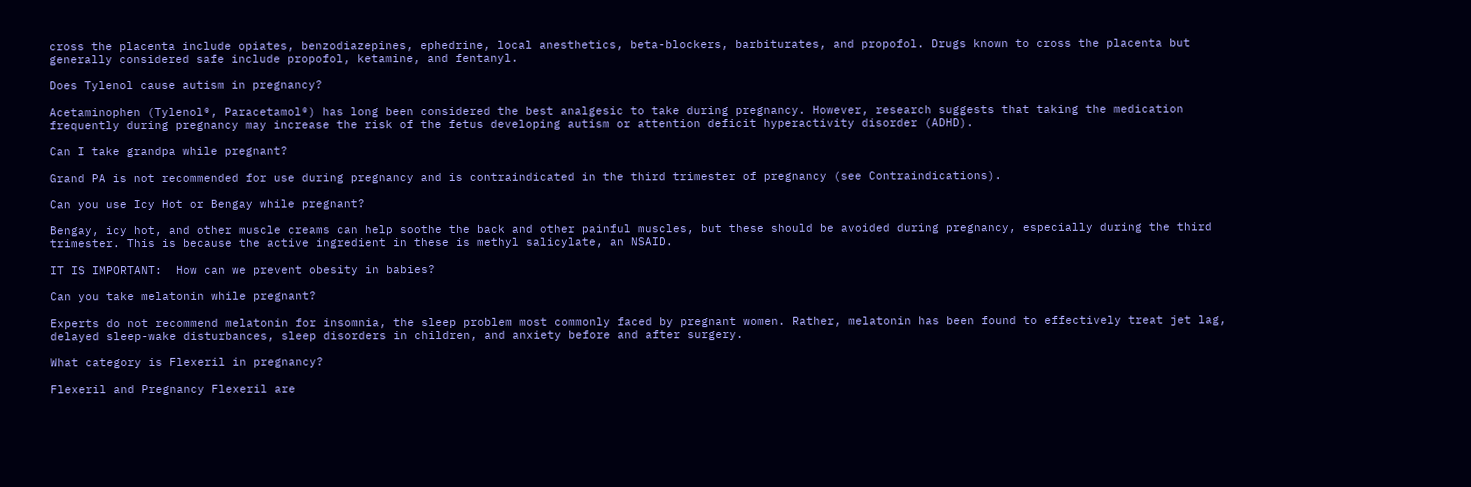cross the placenta include opiates, benzodiazepines, ephedrine, local anesthetics, beta-blockers, barbiturates, and propofol. Drugs known to cross the placenta but generally considered safe include propofol, ketamine, and fentanyl.

Does Tylenol cause autism in pregnancy?

Acetaminophen (Tylenol®, Paracetamol®) has long been considered the best analgesic to take during pregnancy. However, research suggests that taking the medication frequently during pregnancy may increase the risk of the fetus developing autism or attention deficit hyperactivity disorder (ADHD).

Can I take grandpa while pregnant?

Grand PA is not recommended for use during pregnancy and is contraindicated in the third trimester of pregnancy (see Contraindications).

Can you use Icy Hot or Bengay while pregnant?

Bengay, icy hot, and other muscle creams can help soothe the back and other painful muscles, but these should be avoided during pregnancy, especially during the third trimester. This is because the active ingredient in these is methyl salicylate, an NSAID.

IT IS IMPORTANT:  How can we prevent obesity in babies?

Can you take melatonin while pregnant?

Experts do not recommend melatonin for insomnia, the sleep problem most commonly faced by pregnant women. Rather, melatonin has been found to effectively treat jet lag, delayed sleep-wake disturbances, sleep disorders in children, and anxiety before and after surgery.

What category is Flexeril in pregnancy?

Flexeril and Pregnancy Flexeril are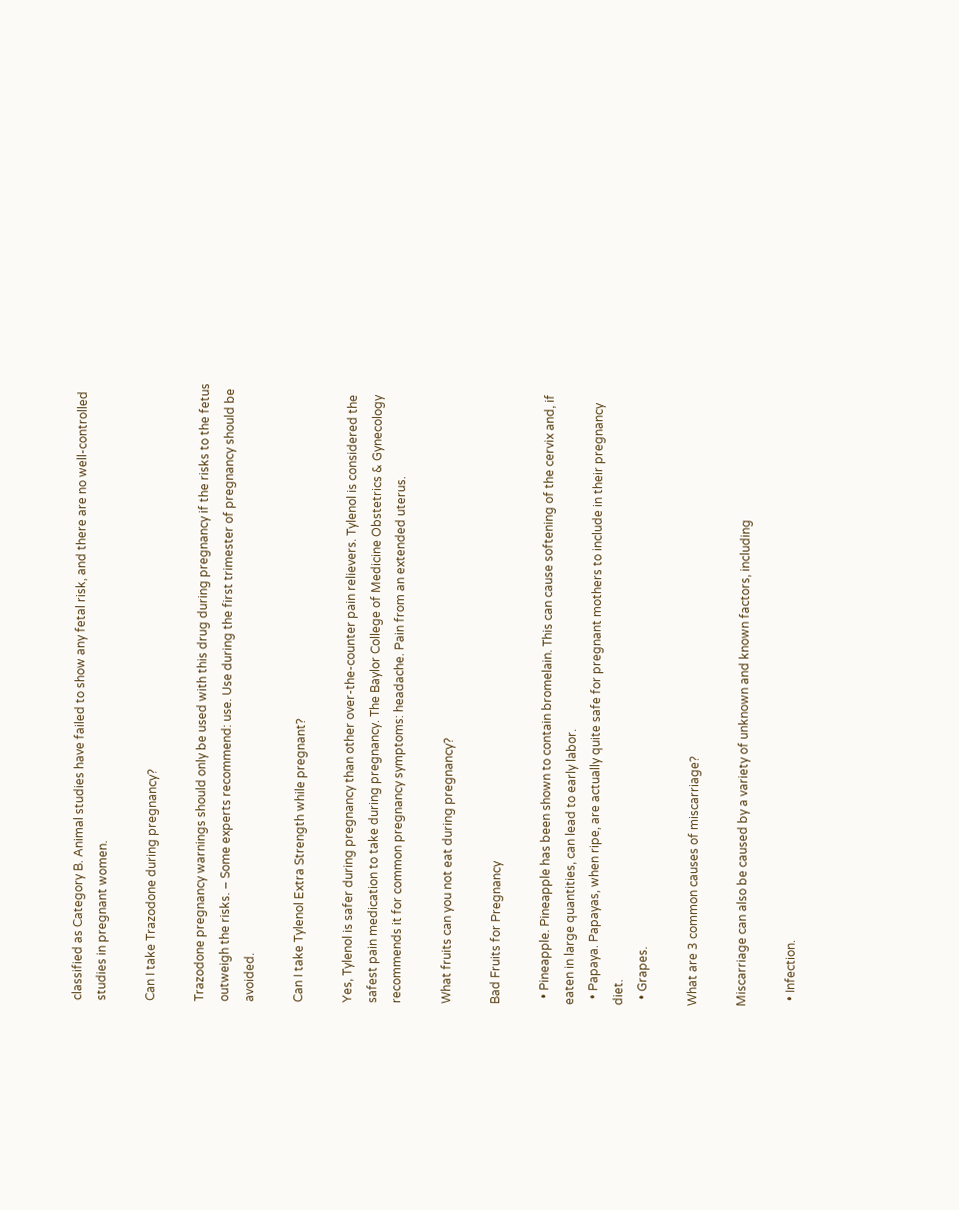classified as Category B. Animal studies have failed to show any fetal risk, and there are no well-controlled studies in pregnant women.

Can I take Trazodone during pregnancy?

Trazodone pregnancy warnings should only be used with this drug during pregnancy if the risks to the fetus outweigh the risks. – Some experts recommend: use. Use during the first trimester of pregnancy should be avoided.

Can I take Tylenol Extra Strength while pregnant?

Yes, Tylenol is safer during pregnancy than other over-the-counter pain relievers. Tylenol is considered the safest pain medication to take during pregnancy. The Baylor College of Medicine Obstetrics & Gynecology recommends it for common pregnancy symptoms: headache. Pain from an extended uterus.

What fruits can you not eat during pregnancy?

Bad Fruits for Pregnancy

  • Pineapple. Pineapple has been shown to contain bromelain. This can cause softening of the cervix and, if eaten in large quantities, can lead to early labor.
  • Papaya. Papayas, when ripe, are actually quite safe for pregnant mothers to include in their pregnancy diet.
  • Grapes.

What are 3 common causes of miscarriage?

Miscarriage can also be caused by a variety of unknown and known factors, including

  • Infection.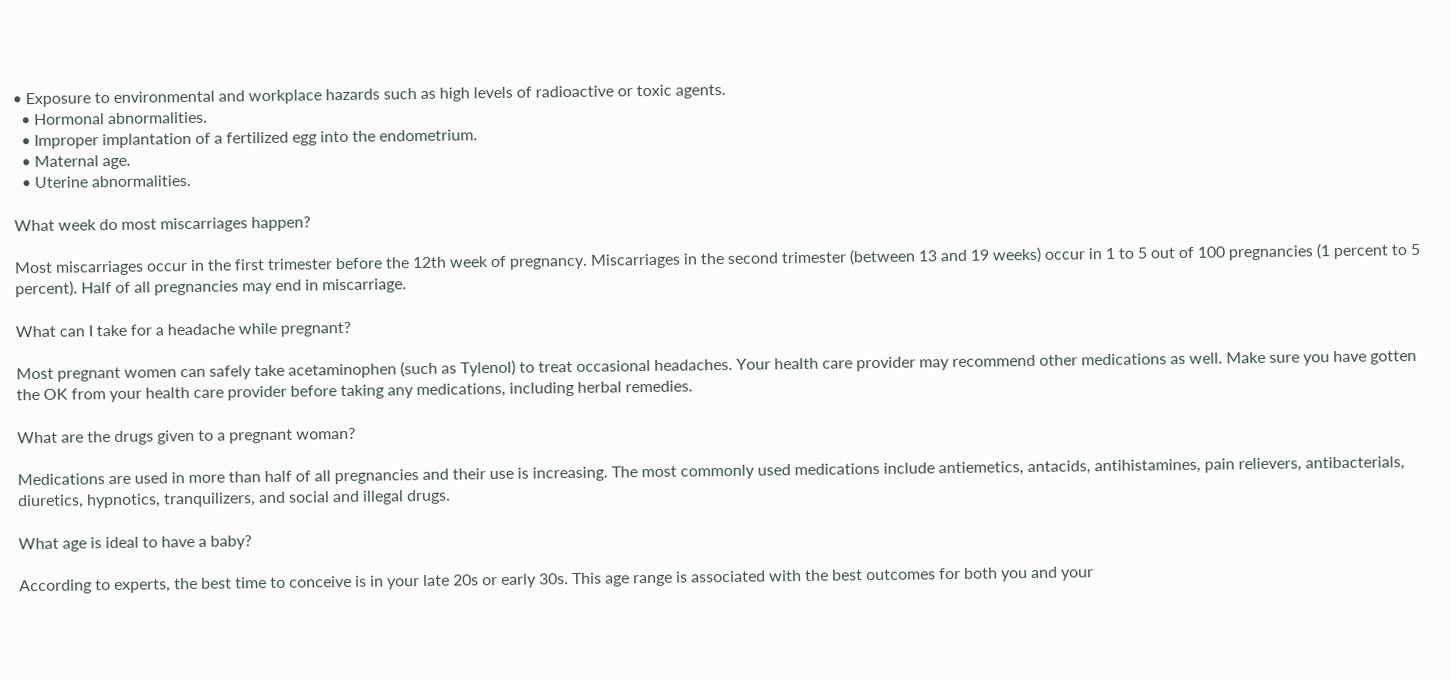• Exposure to environmental and workplace hazards such as high levels of radioactive or toxic agents.
  • Hormonal abnormalities.
  • Improper implantation of a fertilized egg into the endometrium.
  • Maternal age.
  • Uterine abnormalities.

What week do most miscarriages happen?

Most miscarriages occur in the first trimester before the 12th week of pregnancy. Miscarriages in the second trimester (between 13 and 19 weeks) occur in 1 to 5 out of 100 pregnancies (1 percent to 5 percent). Half of all pregnancies may end in miscarriage.

What can I take for a headache while pregnant?

Most pregnant women can safely take acetaminophen (such as Tylenol) to treat occasional headaches. Your health care provider may recommend other medications as well. Make sure you have gotten the OK from your health care provider before taking any medications, including herbal remedies.

What are the drugs given to a pregnant woman?

Medications are used in more than half of all pregnancies and their use is increasing. The most commonly used medications include antiemetics, antacids, antihistamines, pain relievers, antibacterials, diuretics, hypnotics, tranquilizers, and social and illegal drugs.

What age is ideal to have a baby?

According to experts, the best time to conceive is in your late 20s or early 30s. This age range is associated with the best outcomes for both you and your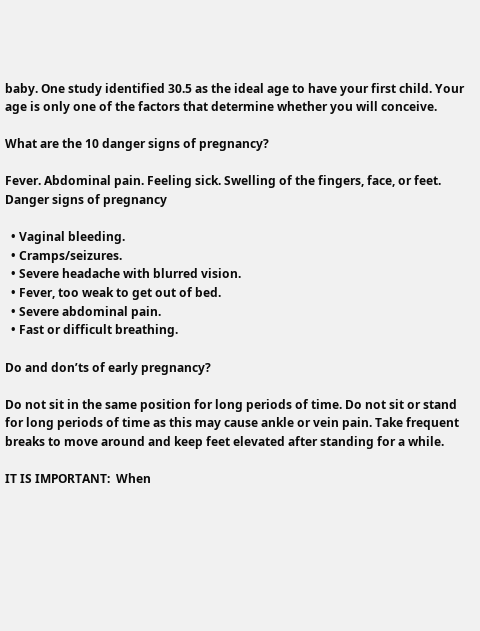baby. One study identified 30.5 as the ideal age to have your first child. Your age is only one of the factors that determine whether you will conceive.

What are the 10 danger signs of pregnancy?

Fever. Abdominal pain. Feeling sick. Swelling of the fingers, face, or feet. Danger signs of pregnancy

  • Vaginal bleeding.
  • Cramps/seizures.
  • Severe headache with blurred vision.
  • Fever, too weak to get out of bed.
  • Severe abdominal pain.
  • Fast or difficult breathing.

Do and don’ts of early pregnancy?

Do not sit in the same position for long periods of time. Do not sit or stand for long periods of time as this may cause ankle or vein pain. Take frequent breaks to move around and keep feet elevated after standing for a while.

IT IS IMPORTANT:  When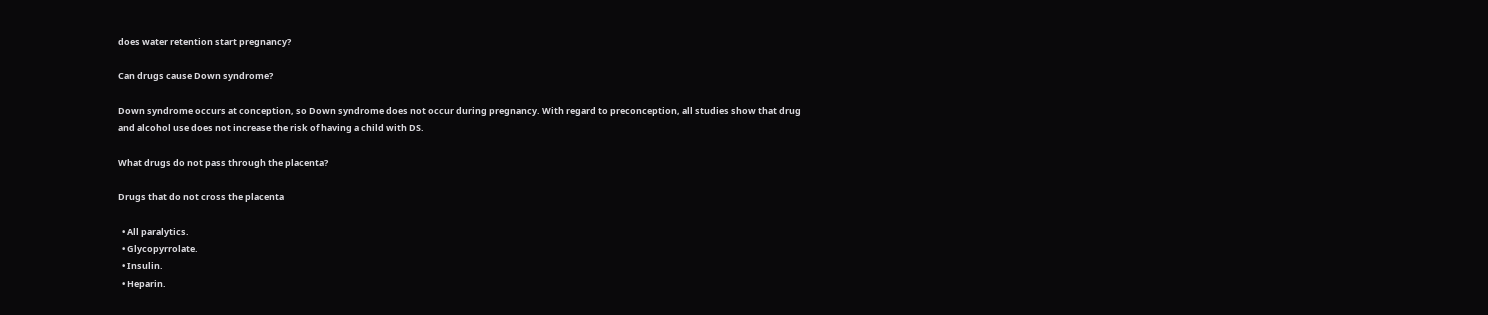does water retention start pregnancy?

Can drugs cause Down syndrome?

Down syndrome occurs at conception, so Down syndrome does not occur during pregnancy. With regard to preconception, all studies show that drug and alcohol use does not increase the risk of having a child with DS.

What drugs do not pass through the placenta?

Drugs that do not cross the placenta

  • All paralytics.
  • Glycopyrrolate.
  • Insulin.
  • Heparin.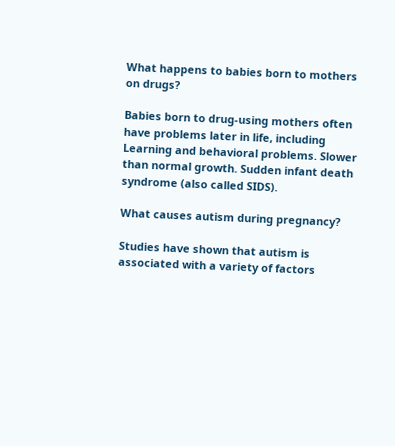What happens to babies born to mothers on drugs?

Babies born to drug-using mothers often have problems later in life, including Learning and behavioral problems. Slower than normal growth. Sudden infant death syndrome (also called SIDS).

What causes autism during pregnancy?

Studies have shown that autism is associated with a variety of factors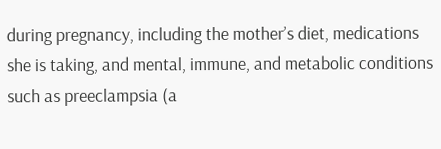during pregnancy, including the mother’s diet, medications she is taking, and mental, immune, and metabolic conditions such as preeclampsia (a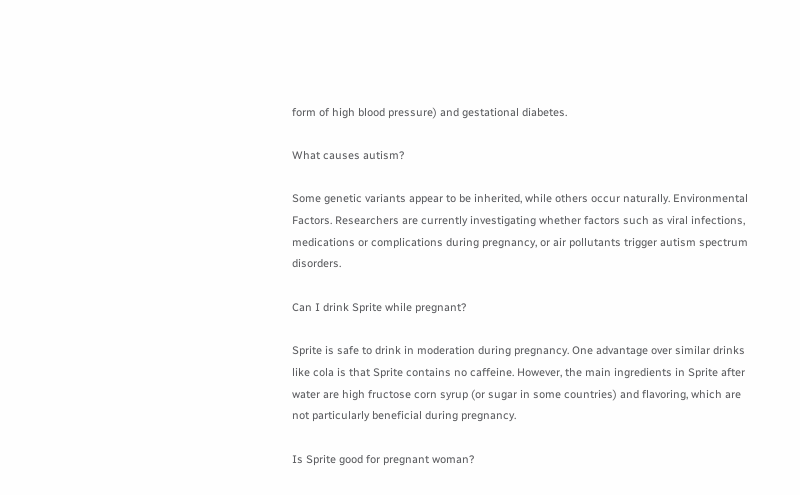form of high blood pressure) and gestational diabetes.

What causes autism?

Some genetic variants appear to be inherited, while others occur naturally. Environmental Factors. Researchers are currently investigating whether factors such as viral infections, medications or complications during pregnancy, or air pollutants trigger autism spectrum disorders.

Can I drink Sprite while pregnant?

Sprite is safe to drink in moderation during pregnancy. One advantage over similar drinks like cola is that Sprite contains no caffeine. However, the main ingredients in Sprite after water are high fructose corn syrup (or sugar in some countries) and flavoring, which are not particularly beneficial during pregnancy.

Is Sprite good for pregnant woman?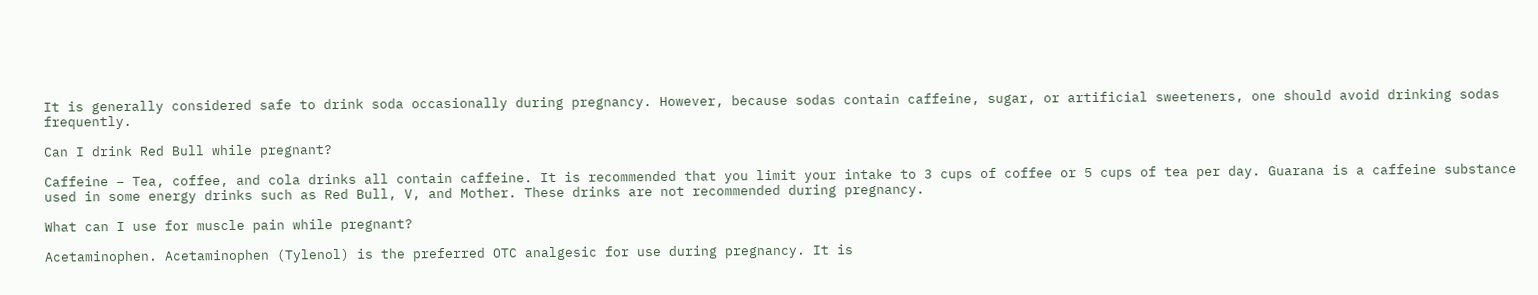It is generally considered safe to drink soda occasionally during pregnancy. However, because sodas contain caffeine, sugar, or artificial sweeteners, one should avoid drinking sodas frequently.

Can I drink Red Bull while pregnant?

Caffeine – Tea, coffee, and cola drinks all contain caffeine. It is recommended that you limit your intake to 3 cups of coffee or 5 cups of tea per day. Guarana is a caffeine substance used in some energy drinks such as Red Bull, V, and Mother. These drinks are not recommended during pregnancy.

What can I use for muscle pain while pregnant?

Acetaminophen. Acetaminophen (Tylenol) is the preferred OTC analgesic for use during pregnancy. It is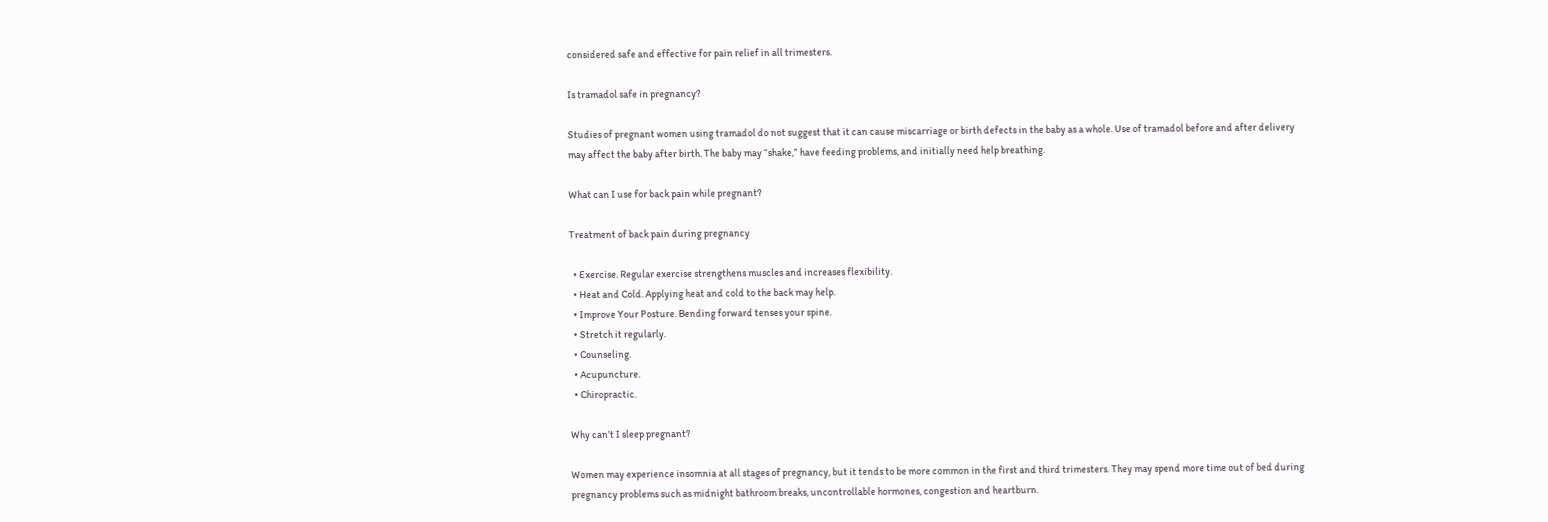considered safe and effective for pain relief in all trimesters.

Is tramadol safe in pregnancy?

Studies of pregnant women using tramadol do not suggest that it can cause miscarriage or birth defects in the baby as a whole. Use of tramadol before and after delivery may affect the baby after birth. The baby may “shake,” have feeding problems, and initially need help breathing.

What can I use for back pain while pregnant?

Treatment of back pain during pregnancy

  • Exercise. Regular exercise strengthens muscles and increases flexibility.
  • Heat and Cold. Applying heat and cold to the back may help.
  • Improve Your Posture. Bending forward tenses your spine.
  • Stretch it regularly.
  • Counseling.
  • Acupuncture.
  • Chiropractic.

Why can’t I sleep pregnant?

Women may experience insomnia at all stages of pregnancy, but it tends to be more common in the first and third trimesters. They may spend more time out of bed during pregnancy problems such as midnight bathroom breaks, uncontrollable hormones, congestion and heartburn.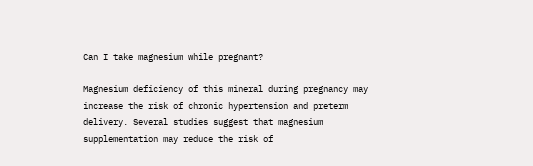Can I take magnesium while pregnant?

Magnesium deficiency of this mineral during pregnancy may increase the risk of chronic hypertension and preterm delivery. Several studies suggest that magnesium supplementation may reduce the risk of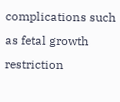complications such as fetal growth restriction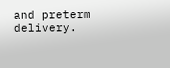and preterm delivery.